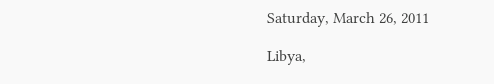Saturday, March 26, 2011

Libya,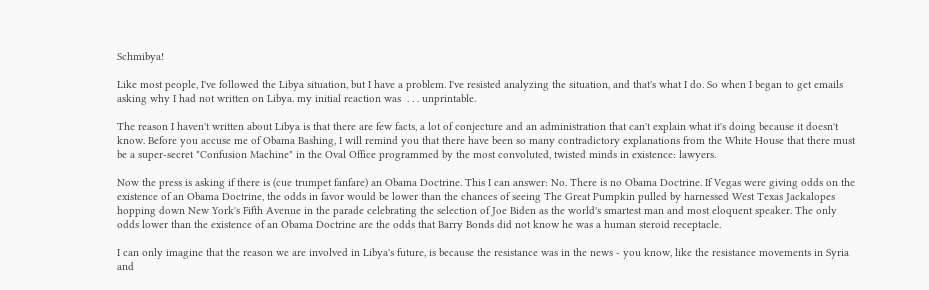Schmibya!

Like most people, I've followed the Libya situation, but I have a problem. I've resisted analyzing the situation, and that's what I do. So when I began to get emails asking why I had not written on Libya. my initial reaction was  . . . unprintable.

The reason I haven't written about Libya is that there are few facts, a lot of conjecture and an administration that can't explain what it's doing because it doesn't know. Before you accuse me of Obama Bashing, I will remind you that there have been so many contradictory explanations from the White House that there must be a super-secret "Confusion Machine" in the Oval Office programmed by the most convoluted, twisted minds in existence: lawyers.

Now the press is asking if there is (cue trumpet fanfare) an Obama Doctrine. This I can answer: No. There is no Obama Doctrine. If Vegas were giving odds on the existence of an Obama Doctrine, the odds in favor would be lower than the chances of seeing The Great Pumpkin pulled by harnessed West Texas Jackalopes hopping down New York's Fifth Avenue in the parade celebrating the selection of Joe Biden as the world's smartest man and most eloquent speaker. The only odds lower than the existence of an Obama Doctrine are the odds that Barry Bonds did not know he was a human steroid receptacle.

I can only imagine that the reason we are involved in Libya's future, is because the resistance was in the news - you know, like the resistance movements in Syria and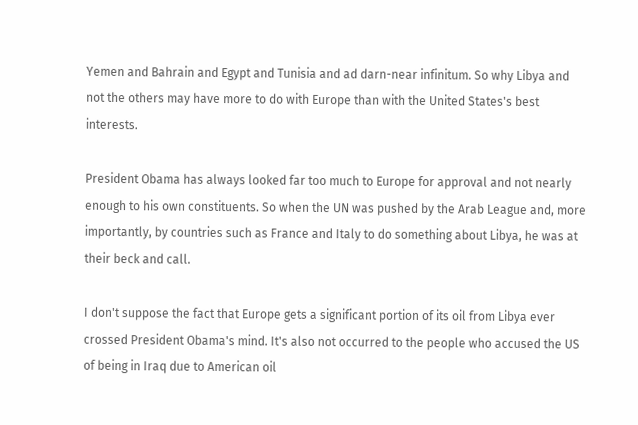Yemen and Bahrain and Egypt and Tunisia and ad darn-near infinitum. So why Libya and not the others may have more to do with Europe than with the United States's best interests.

President Obama has always looked far too much to Europe for approval and not nearly enough to his own constituents. So when the UN was pushed by the Arab League and, more importantly, by countries such as France and Italy to do something about Libya, he was at their beck and call.

I don't suppose the fact that Europe gets a significant portion of its oil from Libya ever crossed President Obama's mind. It's also not occurred to the people who accused the US of being in Iraq due to American oil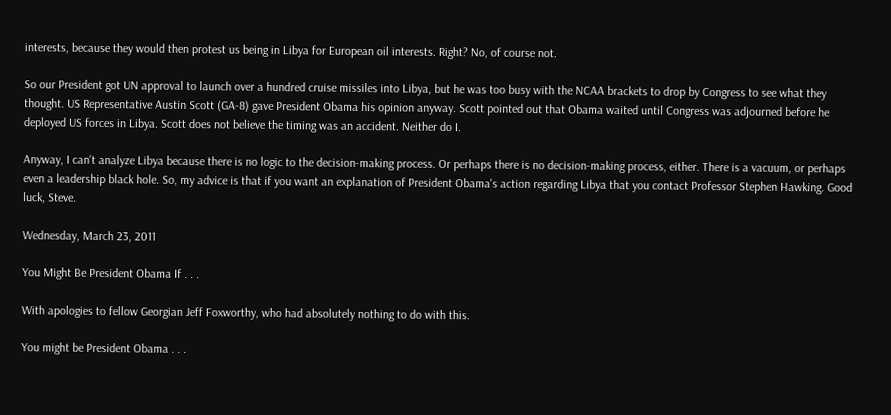interests, because they would then protest us being in Libya for European oil interests. Right? No, of course not.

So our President got UN approval to launch over a hundred cruise missiles into Libya, but he was too busy with the NCAA brackets to drop by Congress to see what they thought. US Representative Austin Scott (GA-8) gave President Obama his opinion anyway. Scott pointed out that Obama waited until Congress was adjourned before he deployed US forces in Libya. Scott does not believe the timing was an accident. Neither do I.

Anyway, I can't analyze Libya because there is no logic to the decision-making process. Or perhaps there is no decision-making process, either. There is a vacuum, or perhaps even a leadership black hole. So, my advice is that if you want an explanation of President Obama's action regarding Libya that you contact Professor Stephen Hawking. Good luck, Steve.

Wednesday, March 23, 2011

You Might Be President Obama If . . .

With apologies to fellow Georgian Jeff Foxworthy, who had absolutely nothing to do with this.

You might be President Obama . . .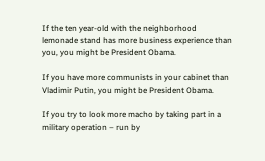If the ten year-old with the neighborhood lemonade stand has more business experience than you, you might be President Obama.

If you have more communists in your cabinet than Vladimir Putin, you might be President Obama.

If you try to look more macho by taking part in a military operation – run by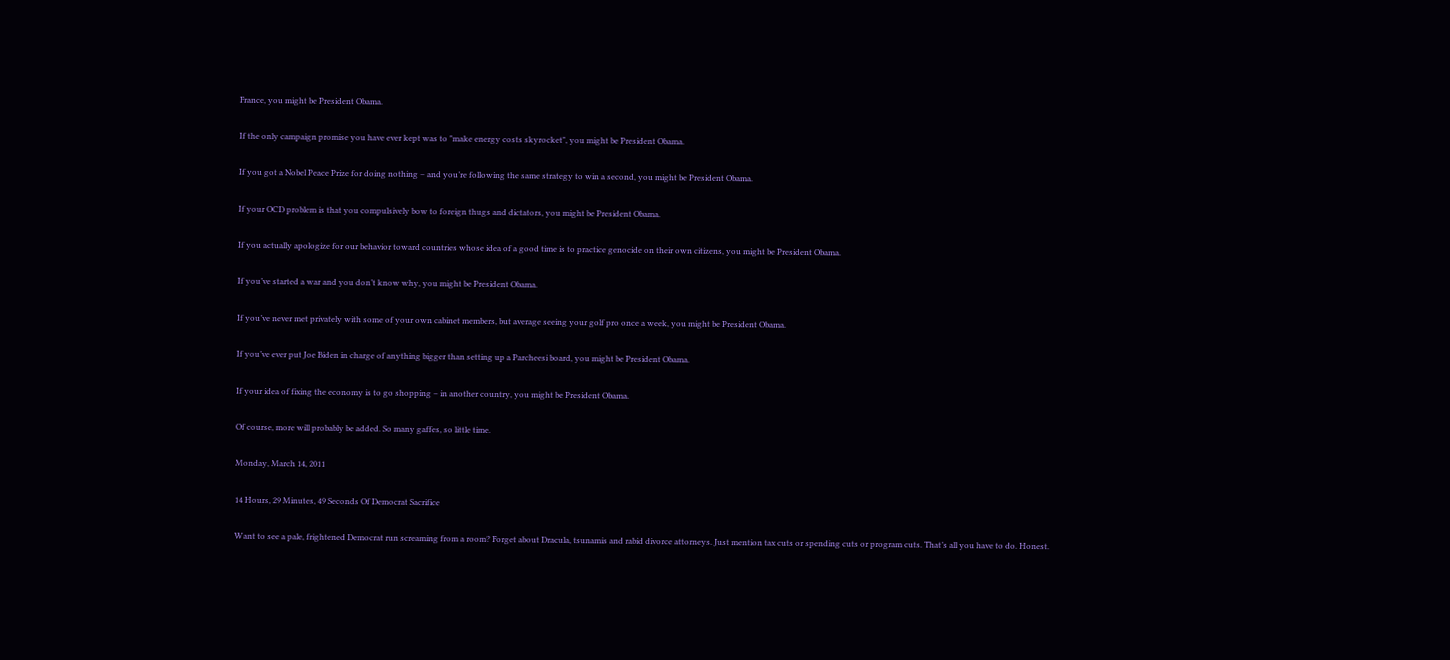France, you might be President Obama.

If the only campaign promise you have ever kept was to "make energy costs skyrocket", you might be President Obama.

If you got a Nobel Peace Prize for doing nothing – and you’re following the same strategy to win a second, you might be President Obama.

If your OCD problem is that you compulsively bow to foreign thugs and dictators, you might be President Obama.

If you actually apologize for our behavior toward countries whose idea of a good time is to practice genocide on their own citizens, you might be President Obama.

If you’ve started a war and you don’t know why, you might be President Obama.

If you’ve never met privately with some of your own cabinet members, but average seeing your golf pro once a week, you might be President Obama.

If you’ve ever put Joe Biden in charge of anything bigger than setting up a Parcheesi board, you might be President Obama.

If your idea of fixing the economy is to go shopping – in another country, you might be President Obama.

Of course, more will probably be added. So many gaffes, so little time.

Monday, March 14, 2011

14 Hours, 29 Minutes, 49 Seconds Of Democrat Sacrifice

Want to see a pale, frightened Democrat run screaming from a room? Forget about Dracula, tsunamis and rabid divorce attorneys. Just mention tax cuts or spending cuts or program cuts. That’s all you have to do. Honest.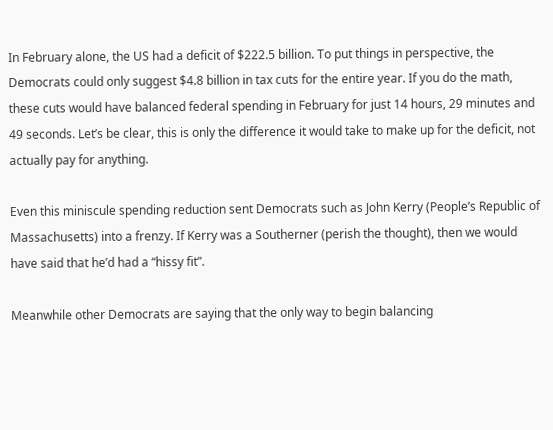In February alone, the US had a deficit of $222.5 billion. To put things in perspective, the Democrats could only suggest $4.8 billion in tax cuts for the entire year. If you do the math, these cuts would have balanced federal spending in February for just 14 hours, 29 minutes and 49 seconds. Let’s be clear, this is only the difference it would take to make up for the deficit, not actually pay for anything.

Even this miniscule spending reduction sent Democrats such as John Kerry (People’s Republic of Massachusetts) into a frenzy. If Kerry was a Southerner (perish the thought), then we would have said that he’d had a “hissy fit”.

Meanwhile other Democrats are saying that the only way to begin balancing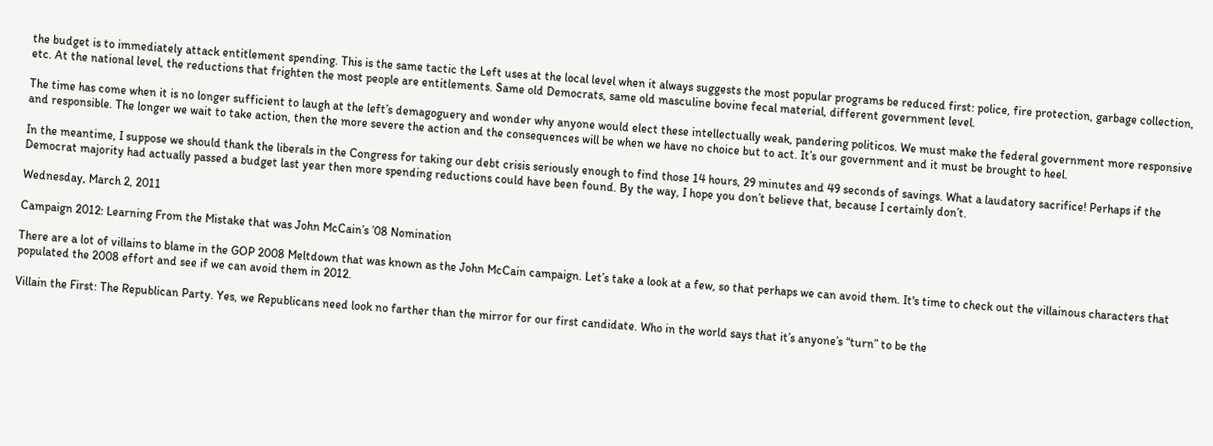the budget is to immediately attack entitlement spending. This is the same tactic the Left uses at the local level when it always suggests the most popular programs be reduced first: police, fire protection, garbage collection, etc. At the national level, the reductions that frighten the most people are entitlements. Same old Democrats, same old masculine bovine fecal material, different government level.

The time has come when it is no longer sufficient to laugh at the left’s demagoguery and wonder why anyone would elect these intellectually weak, pandering politicos. We must make the federal government more responsive and responsible. The longer we wait to take action, then the more severe the action and the consequences will be when we have no choice but to act. It’s our government and it must be brought to heel.

In the meantime, I suppose we should thank the liberals in the Congress for taking our debt crisis seriously enough to find those 14 hours, 29 minutes and 49 seconds of savings. What a laudatory sacrifice! Perhaps if the Democrat majority had actually passed a budget last year then more spending reductions could have been found. By the way, I hope you don’t believe that, because I certainly don’t.

Wednesday, March 2, 2011

Campaign 2012: Learning From the Mistake that was John McCain’s ’08 Nomination

There are a lot of villains to blame in the GOP 2008 Meltdown that was known as the John McCain campaign. Let’s take a look at a few, so that perhaps we can avoid them. It's time to check out the villainous characters that populated the 2008 effort and see if we can avoid them in 2012.

Villain the First: The Republican Party. Yes, we Republicans need look no farther than the mirror for our first candidate. Who in the world says that it’s anyone’s “turn” to be the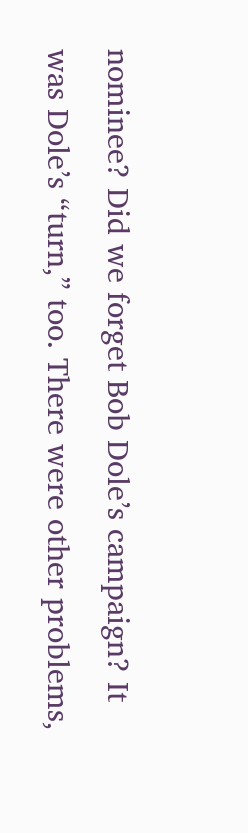nominee? Did we forget Bob Dole’s campaign? It was Dole’s “turn,” too. There were other problems,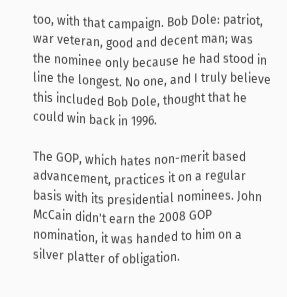too, with that campaign. Bob Dole: patriot, war veteran, good and decent man; was the nominee only because he had stood in line the longest. No one, and I truly believe this included Bob Dole, thought that he could win back in 1996.

The GOP, which hates non-merit based advancement, practices it on a regular basis with its presidential nominees. John McCain didn't earn the 2008 GOP nomination, it was handed to him on a silver platter of obligation.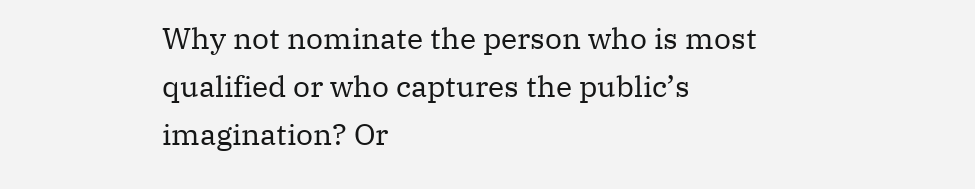Why not nominate the person who is most qualified or who captures the public’s imagination? Or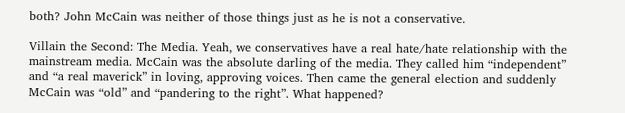both? John McCain was neither of those things just as he is not a conservative.

Villain the Second: The Media. Yeah, we conservatives have a real hate/hate relationship with the mainstream media. McCain was the absolute darling of the media. They called him “independent” and “a real maverick” in loving, approving voices. Then came the general election and suddenly McCain was “old” and “pandering to the right”. What happened?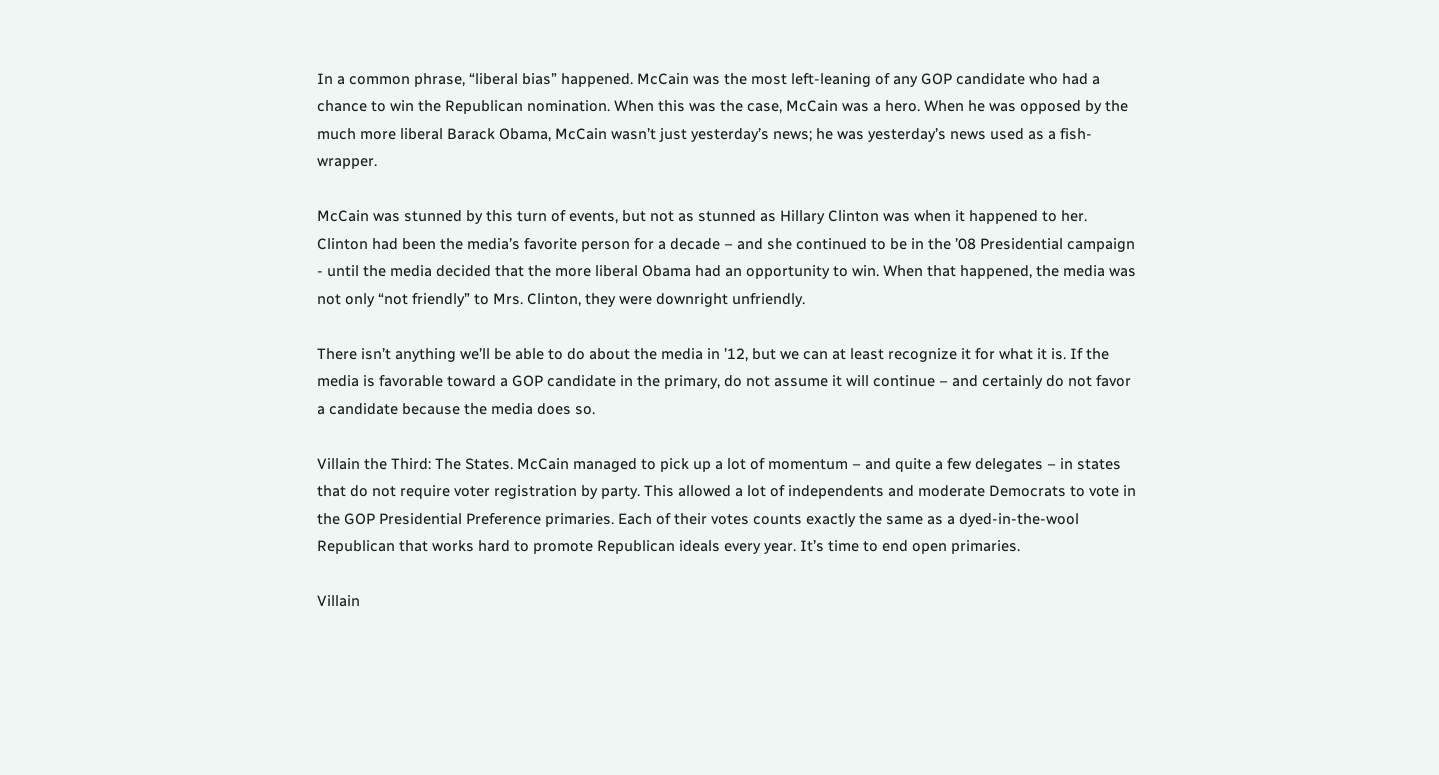In a common phrase, “liberal bias” happened. McCain was the most left-leaning of any GOP candidate who had a chance to win the Republican nomination. When this was the case, McCain was a hero. When he was opposed by the much more liberal Barack Obama, McCain wasn’t just yesterday’s news; he was yesterday’s news used as a fish-wrapper.

McCain was stunned by this turn of events, but not as stunned as Hillary Clinton was when it happened to her. Clinton had been the media’s favorite person for a decade – and she continued to be in the ’08 Presidential campaign - until the media decided that the more liberal Obama had an opportunity to win. When that happened, the media was not only “not friendly” to Mrs. Clinton, they were downright unfriendly.

There isn’t anything we’ll be able to do about the media in ’12, but we can at least recognize it for what it is. If the media is favorable toward a GOP candidate in the primary, do not assume it will continue – and certainly do not favor a candidate because the media does so.

Villain the Third: The States. McCain managed to pick up a lot of momentum – and quite a few delegates – in states that do not require voter registration by party. This allowed a lot of independents and moderate Democrats to vote in the GOP Presidential Preference primaries. Each of their votes counts exactly the same as a dyed-in-the-wool Republican that works hard to promote Republican ideals every year. It’s time to end open primaries.

Villain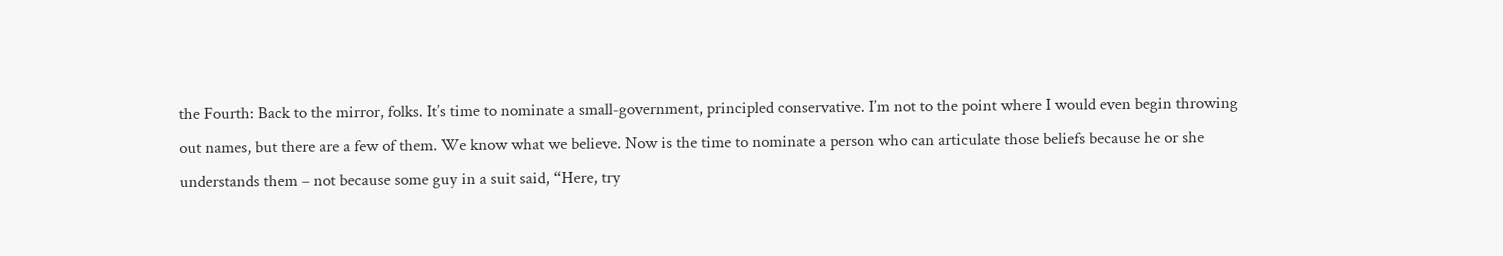the Fourth: Back to the mirror, folks. It’s time to nominate a small-government, principled conservative. I’m not to the point where I would even begin throwing out names, but there are a few of them. We know what we believe. Now is the time to nominate a person who can articulate those beliefs because he or she understands them – not because some guy in a suit said, “Here, try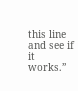this line and see if it works.”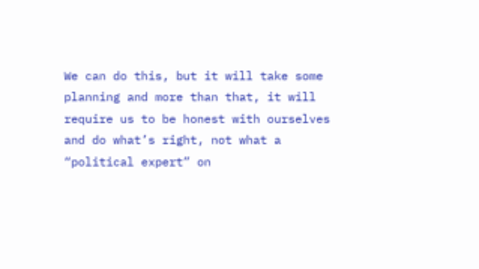We can do this, but it will take some planning and more than that, it will require us to be honest with ourselves and do what’s right, not what a “political expert” on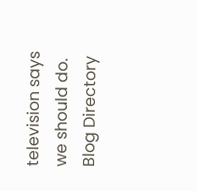television says we should do.
Blog Directory